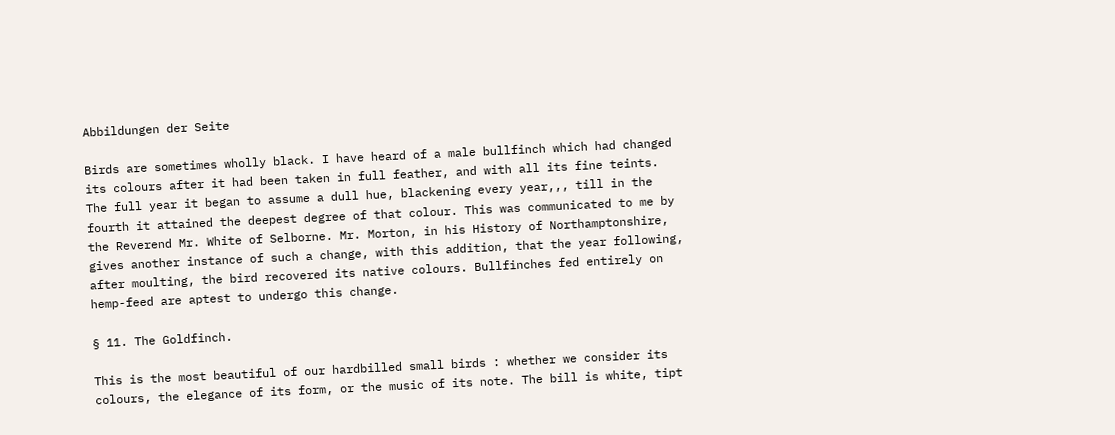Abbildungen der Seite

Birds are sometimes wholly black. I have heard of a male bullfinch which had changed its colours after it had been taken in full feather, and with all its fine teints. The full year it began to assume a dull hue, blackening every year,,, till in the fourth it attained the deepest degree of that colour. This was communicated to me by the Reverend Mr. White of Selborne. Mr. Morton, in his History of Northamptonshire, gives another instance of such a change, with this addition, that the year following, after moulting, the bird recovered its native colours. Bullfinches fed entirely on hemp-feed are aptest to undergo this change.

§ 11. The Goldfinch.

This is the most beautiful of our hardbilled small birds : whether we consider its colours, the elegance of its form, or the music of its note. The bill is white, tipt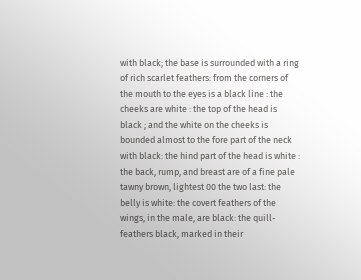with black; the base is surrounded with a ring of rich scarlet feathers: from the corners of the mouth to the eyes is a black line : the cheeks are white : the top of the head is black ; and the white on the cheeks is bounded almost to the fore part of the neck with black: the hind part of the head is white : the back, rump, and breast are of a fine pale tawny brown, lightest 00 the two last: the belly is white: the covert feathers of the wings, in the male, are black: the quill-feathers black, marked in their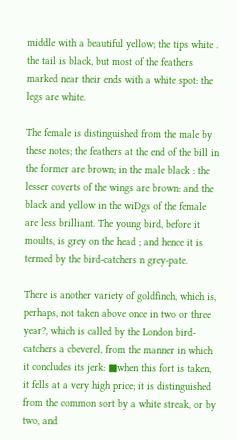middle with a beautiful yellow; the tips white . the tail is black, but most of the feathers marked near their ends with a white spot: the legs are white.

The female is distinguished from the male by these notes; the feathers at the end of the bill in the former are brown; in the male black : the lesser coverts of the wings are brown: and the black and yellow in the wiDgs of the female are less brilliant. The young bird, before it moults, is grey on the head ; and hence it is termed by the bird-catchers n grey-pate.

There is another variety of goldfinch, which is, perhaps, not taken above once in two or three year?, which is called by the London bird-catchers a cbeverel, from the manner in which it concludes its jerk: ■when this fort is taken, it fells at a very high price; it is distinguished from the common sort by a white streak, or by two, and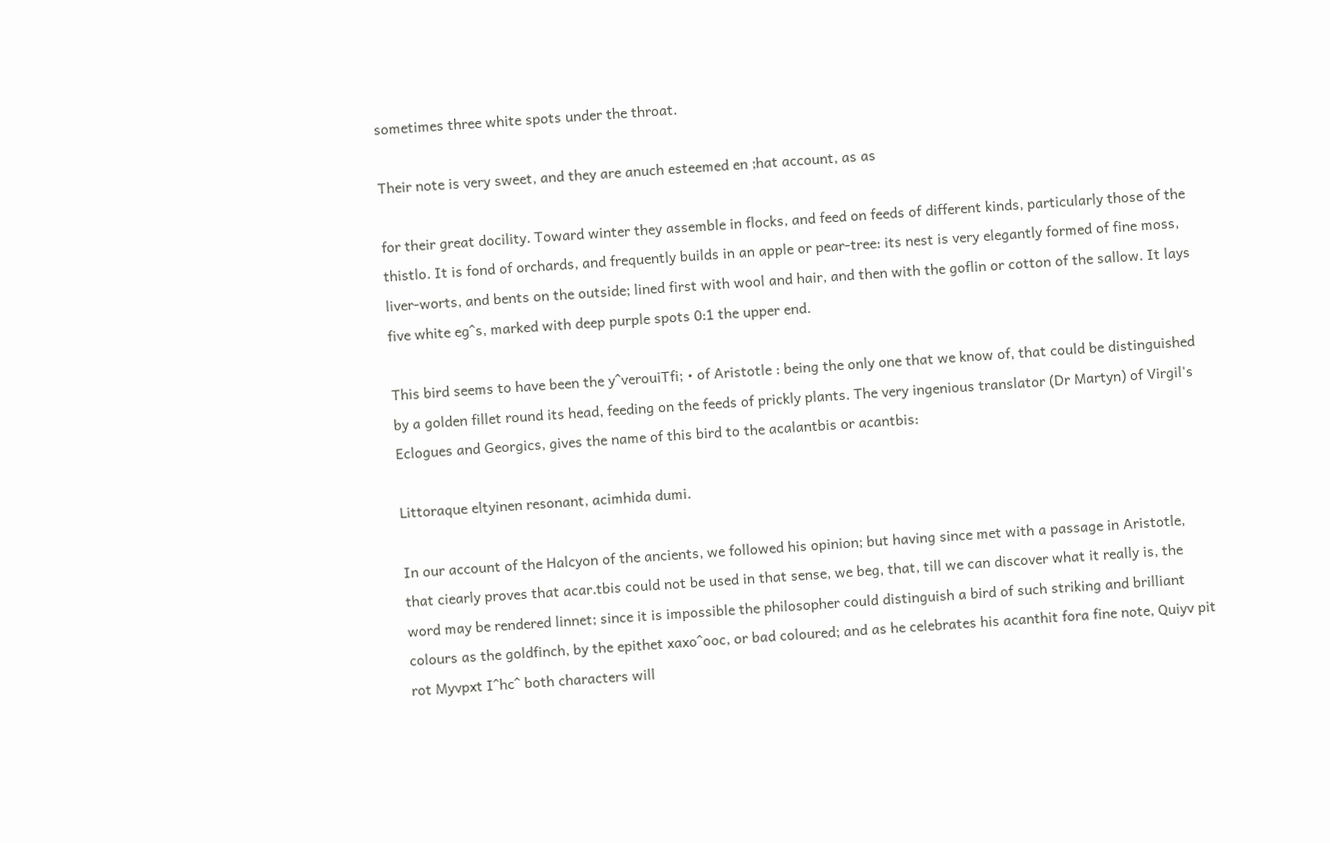sometimes three white spots under the throat.

Their note is very sweet, and they are anuch esteemed en ;hat account, as as

for their great docility. Toward winter they assemble in flocks, and feed on feeds of different kinds, particularly those of the thistlo. It is fond of orchards, and frequently builds in an apple or pear-tree: its nest is very elegantly formed of fine moss, liver-worts, and bents on the outside; lined first with wool and hair, and then with the goflin or cotton of the sallow. It lays five white eg^s, marked with deep purple spots 0:1 the upper end.

This bird seems to have been the y^verouiTfi; • of Aristotle : being the only one that we know of, that could be distinguished by a golden fillet round its head, feeding on the feeds of prickly plants. The very ingenious translator (Dr Martyn) of Virgil's Eclogues and Georgics, gives the name of this bird to the acalantbis or acantbis:

Littoraque eltyinen resonant, acimhida dumi.

In our account of the Halcyon of the ancients, we followed his opinion; but having since met with a passage in Aristotle, that ciearly proves that acar.tbis could not be used in that sense, we beg, that, till we can discover what it really is, the word may be rendered linnet; since it is impossible the philosopher could distinguish a bird of such striking and brilliant colours as the goldfinch, by the epithet xaxo^ooc, or bad coloured; and as he celebrates his acanthit fora fine note, Quiyv pit rot Myvpxt I^hc^ both characters will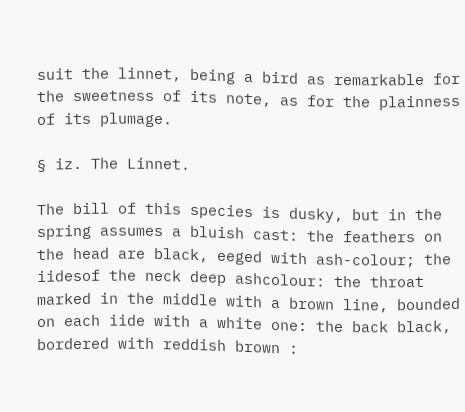suit the linnet, being a bird as remarkable for the sweetness of its note, as for the plainness of its plumage.

§ iz. The Linnet.

The bill of this species is dusky, but in the spring assumes a bluish cast: the feathers on the head are black, eeged with ash-colour; the iidesof the neck deep ashcolour: the throat marked in the middle with a brown line, bounded on each iide with a white one: the back black, bordered with reddish brown :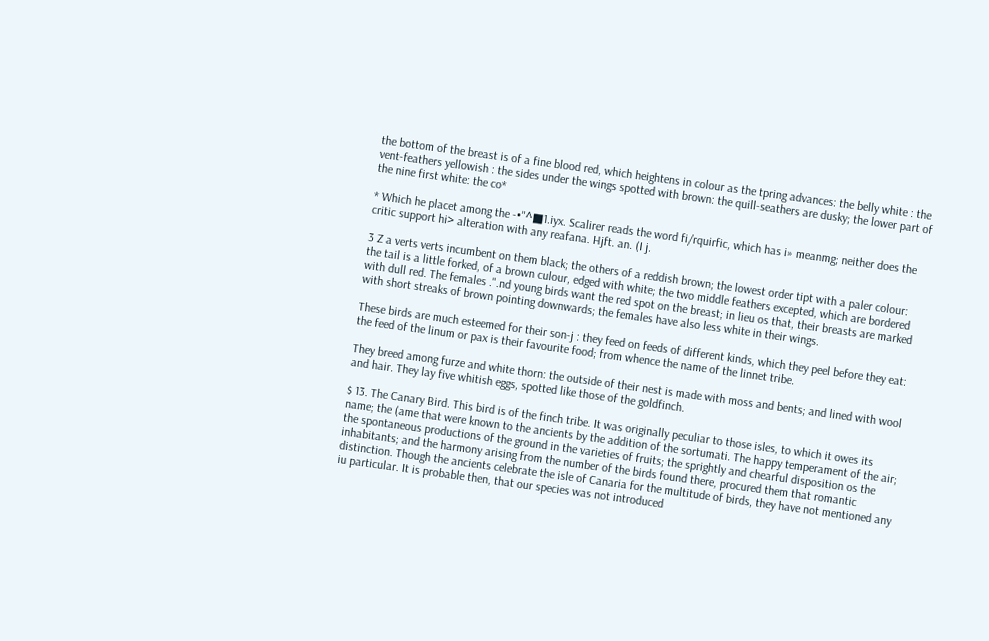the bottom of the breast is of a fine blood red, which heightens in colour as the tpring advances: the belly white : the vent-feathers yellowish : the sides under the wings spotted with brown: the quill-seathers are dusky; the lower part of the nine first white: the co*

* Which he placet among the -•"^■1.iyx. Scalirer reads the word fi/rquirfic, which has i» meanmg; neither does the critic support hi> alteration with any reafana. Hjft. an. (I j.

3 Z a verts verts incumbent on them black; the others of a reddish brown; the lowest order tipt with a paler colour: the tail is a little forked, of a brown culour, edged with white; the two middle feathers excepted, which are bordered with dull red. The females .".nd young birds want the red spot on the breast; in lieu os that, their breasts are marked with short streaks of brown pointing downwards; the females have also less white in their wings.

These birds are much esteemed for their son-j : they feed on feeds of different kinds, which they peel before they eat: the feed of the linum or pax is their favourite food; from whence the name of the linnet tribe.

They breed among furze and white thorn: the outside of their nest is made with moss and bents; and lined with wool and hair. They lay five whitish eggs, spotted like those of the goldfinch.

$ 13. The Canary Bird. This bird is of the finch tribe. It was originally peculiar to those isles, to which it owes its name; the (ame that were known to the ancients by the addition of the sortumati. The happy temperament of the air; the spontaneous productions of the ground in the varieties of fruits; the sprightly and chearful disposition os the inhabitants; and the harmony arising from the number of the birds found there, procured them that romantic distinction. Though the ancients celebrate the isle of Canaria for the multitude of birds, they have not mentioned any iu particular. It is probable then, that our species was not introduced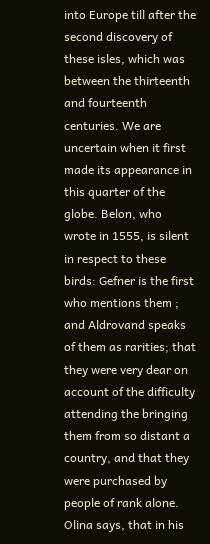into Europe till after the second discovery of these isles, which was between the thirteenth and fourteenth centuries. We are uncertain when it first made its appearance in this quarter of the globe. Belon, who wrote in 1555, is silent in respect to these birds: Gefner is the first who mentions them ; and Aldrovand speaks of them as rarities; that they were very dear on account of the difficulty attending the bringing them from so distant a country, and that they were purchased by people of rank alone. Olina says, that in his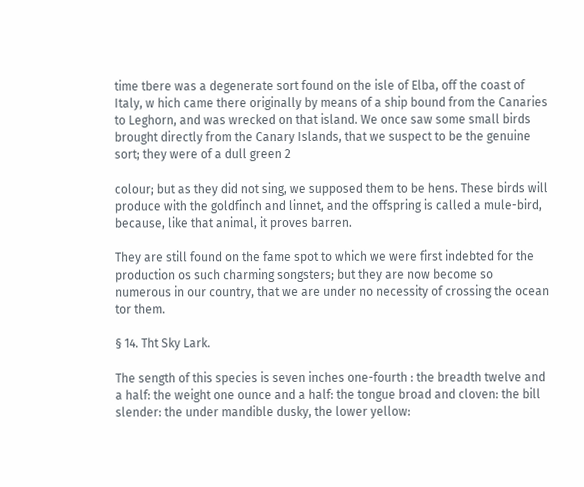time tbere was a degenerate sort found on the isle of Elba, off the coast of Italy, w hich came there originally by means of a ship bound from the Canaries to Leghorn, and was wrecked on that island. We once saw some small birds brought directly from the Canary Islands, that we suspect to be the genuine sort; they were of a dull green 2

colour; but as they did not sing, we supposed them to be hens. These birds will produce with the goldfinch and linnet, and the offspring is called a mule-bird, because, like that animal, it proves barren.

They are still found on the fame spot to which we were first indebted for the production os such charming songsters; but they are now become so numerous in our country, that we are under no necessity of crossing the ocean tor them.

§ 14. Tht Sky Lark.

The sength of this species is seven inches one-fourth : the breadth twelve and a half: the weight one ounce and a half: the tongue broad and cloven: the bill slender: the under mandible dusky, the lower yellow: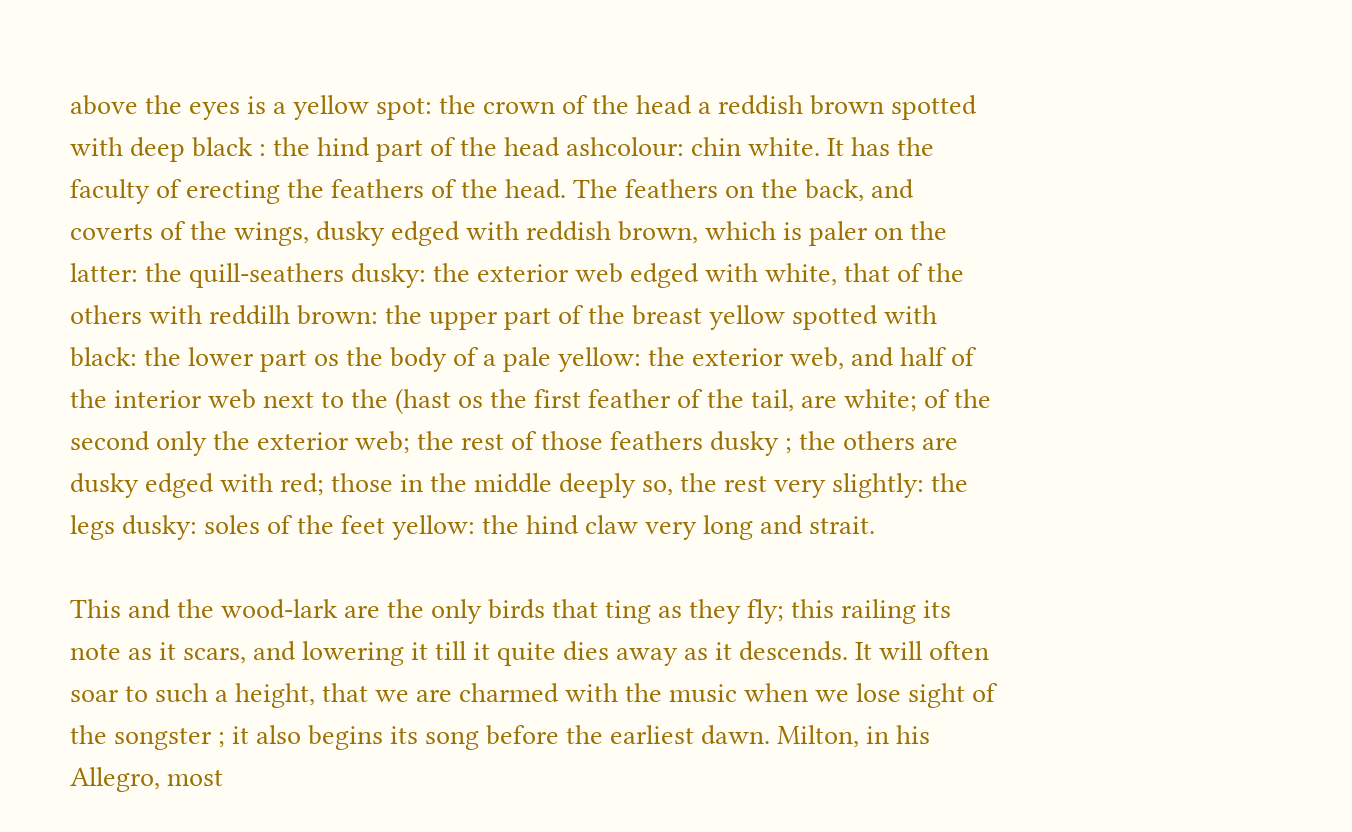above the eyes is a yellow spot: the crown of the head a reddish brown spotted with deep black : the hind part of the head ashcolour: chin white. It has the faculty of erecting the feathers of the head. The feathers on the back, and coverts of the wings, dusky edged with reddish brown, which is paler on the latter: the quill-seathers dusky: the exterior web edged with white, that of the others with reddilh brown: the upper part of the breast yellow spotted with black: the lower part os the body of a pale yellow: the exterior web, and half of the interior web next to the (hast os the first feather of the tail, are white; of the second only the exterior web; the rest of those feathers dusky ; the others are dusky edged with red; those in the middle deeply so, the rest very slightly: the legs dusky: soles of the feet yellow: the hind claw very long and strait.

This and the wood-lark are the only birds that ting as they fly; this railing its note as it scars, and lowering it till it quite dies away as it descends. It will often soar to such a height, that we are charmed with the music when we lose sight of the songster ; it also begins its song before the earliest dawn. Milton, in his Allegro, most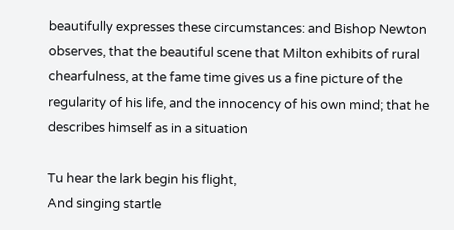beautifully expresses these circumstances: and Bishop Newton observes, that the beautiful scene that Milton exhibits of rural chearfulness, at the fame time gives us a fine picture of the regularity of his life, and the innocency of his own mind; that he describes himself as in a situation

Tu hear the lark begin his flight,
And singing startle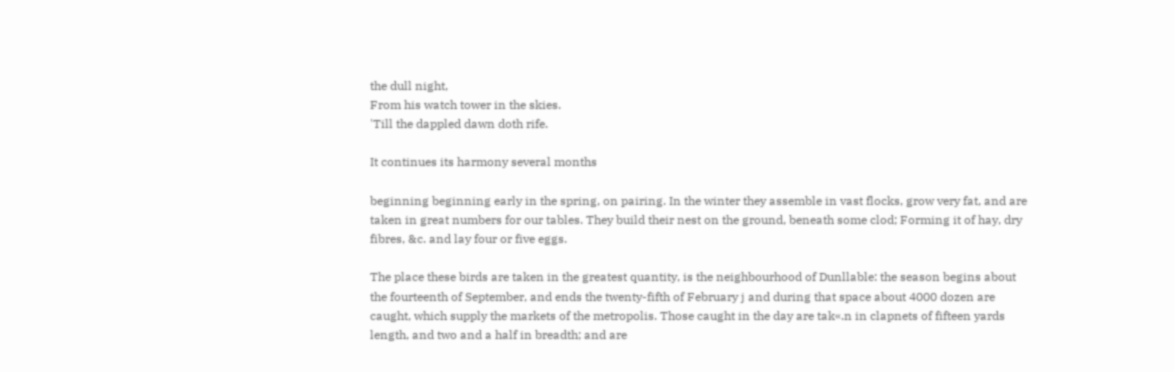the dull night,
From his watch tower in the skies.
'Till the dappled dawn doth rife.

It continues its harmony several months

beginning beginning early in the spring, on pairing. In the winter they assemble in vast flocks, grow very fat, and are taken in great numbers for our tables. They build their nest on the ground, beneath some clod; Forming it of hay, dry fibres, &c. and lay four or five eggs.

The place these birds are taken in the greatest quantity, is the neighbourhood of Dunllable: the season begins about the fourteenth of September, and ends the twenty-fifth of February j and during that space about 4000 dozen are caught, which supply the markets of the metropolis. Those caught in the day are tak«.n in clapnets of fifteen yards length, and two and a half in breadth; and are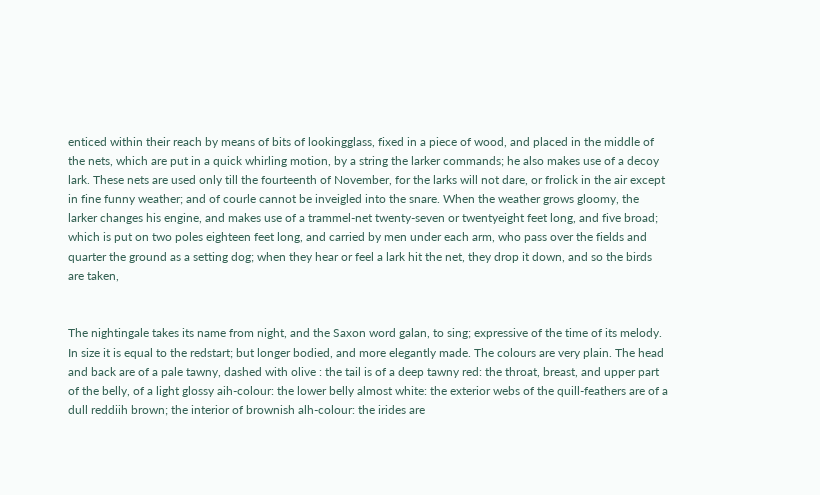enticed within their reach by means of bits of lookingglass, fixed in a piece of wood, and placed in the middle of the nets, which are put in a quick whirling motion, by a string the larker commands; he also makes use of a decoy lark. These nets are used only till the fourteenth of November, for the larks will not dare, or frolick in the air except in fine funny weather; and of courle cannot be inveigled into the snare. When the weather grows gloomy, the larker changes his engine, and makes use of a trammel-net twenty-seven or twentyeight feet long, and five broad; which is put on two poles eighteen feet long, and carried by men under each arm, who pass over the fields and quarter the ground as a setting dog; when they hear or feel a lark hit the net, they drop it down, and so the birds are taken,


The nightingale takes its name from night, and the Saxon word galan, to sing; expressive of the time of its melody. In size it is equal to the redstart; but longer bodied, and more elegantly made. The colours are very plain. The head and back are of a pale tawny, dashed with olive : the tail is of a deep tawny red: the throat, breast, and upper part of the belly, of a light glossy aih-colour: the lower belly almost white: the exterior webs of the quill-feathers are of a dull reddiih brown; the interior of brownish alh-colour: the irides are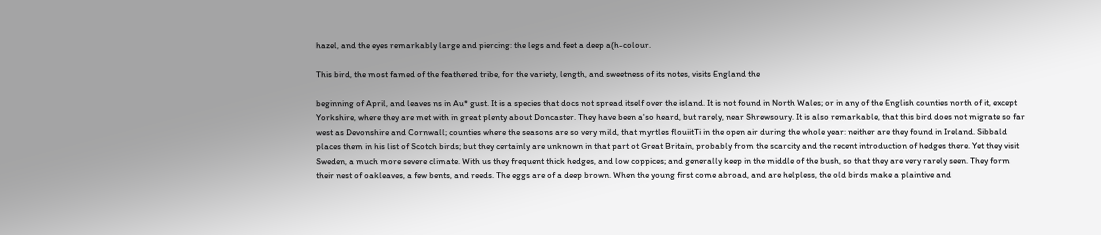hazel, and the eyes remarkably large and piercing: the legs and feet a deep a(h-colour.

This bird, the most famed of the feathered tribe, for the variety, length, and sweetness of its notes, visits England the

beginning of April, and leaves ns in Au* gust. It is a species that docs not spread itself over the island. It is not found in North Wales; or in any of the English counties north of it, except Yorkshire, where they are met with in great plenty about Doncaster. They have been a'so heard, but rarely, near Shrewsoury. It is also remarkable, that this bird does not migrate so far west as Devonshire and Cornwall; counties where the seasons are so very mild, that myrtles flouiitTi in the open air during the whole year: neither are they found in Ireland. Sibbald places them in his list of Scotch birds; but they certainly are unknown in that part ot Great Britain, probably from the scarcity and the recent introduction of hedges there. Yet they visit Sweden, a much more severe climate. With us they frequent thick hedges, and low coppices; and generally keep in the middle of the bush, so that they are very rarely seen. They form their nest of oakleaves, a few bents, and reeds. The eggs are of a deep brown. When the young first come abroad, and are helpless, the old birds make a plaintive and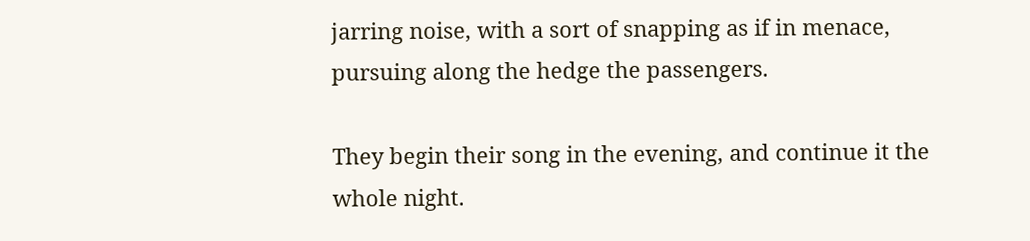jarring noise, with a sort of snapping as if in menace, pursuing along the hedge the passengers.

They begin their song in the evening, and continue it the whole night.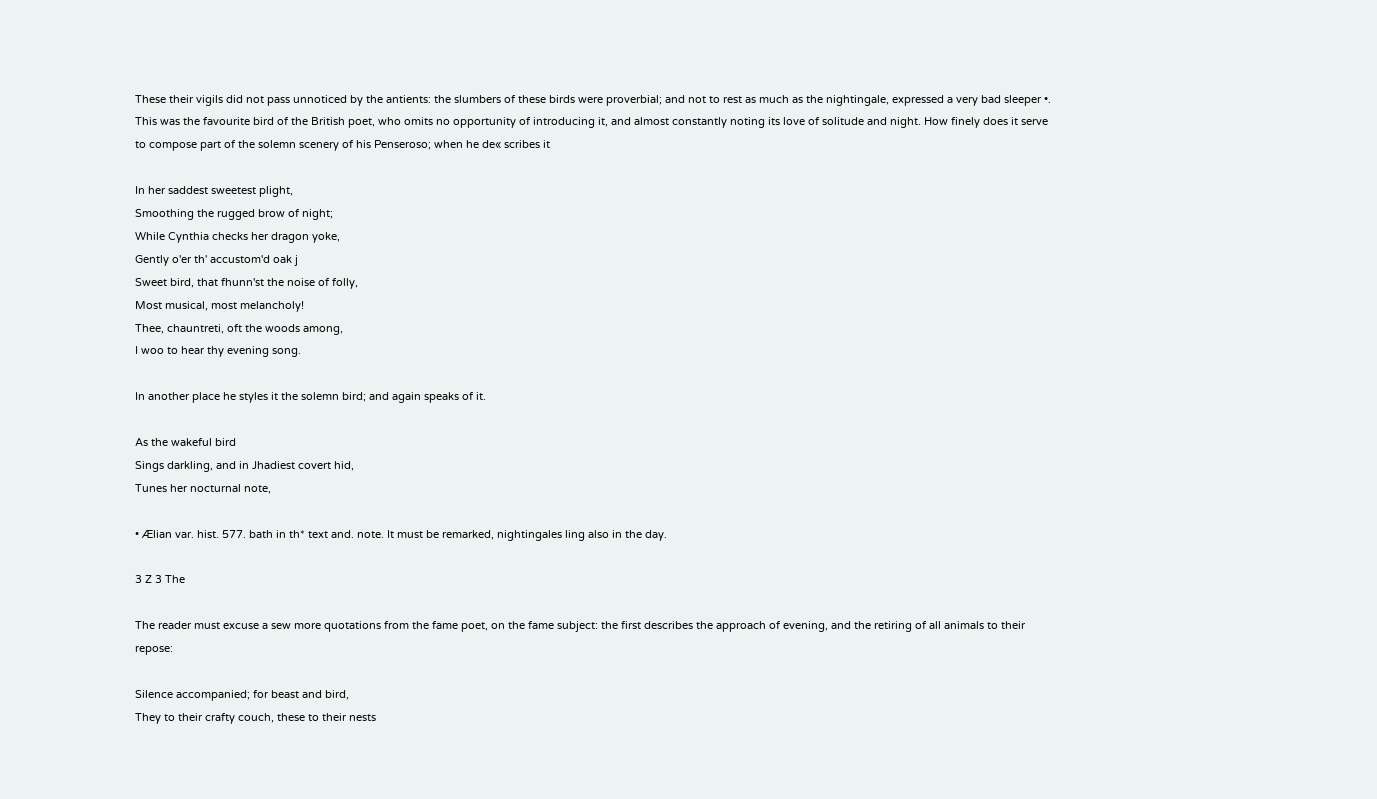These their vigils did not pass unnoticed by the antients: the slumbers of these birds were proverbial; and not to rest as much as the nightingale, expressed a very bad sleeper •. This was the favourite bird of the British poet, who omits no opportunity of introducing it, and almost constantly noting its love of solitude and night. How finely does it serve to compose part of the solemn scenery of his Penseroso; when he de« scribes it

In her saddest sweetest plight,
Smoothing the rugged brow of night;
While Cynthia checks her dragon yoke,
Gently o'er th' accustom'd oak j
Sweet bird, that fhunn'st the noise of folly,
Most musical, most melancholy!
Thee, chauntreti, oft the woods among,
I woo to hear thy evening song.

In another place he styles it the solemn bird; and again speaks of it.

As the wakeful bird
Sings darkling, and in Jhadiest covert hid,
Tunes her nocturnal note,

• Ælian var. hist. 577. bath in th* text and. note. It must be remarked, nightingales ling also in the day.

3 Z 3 The

The reader must excuse a sew more quotations from the fame poet, on the fame subject: the first describes the approach of evening, and the retiring of all animals to their repose:

Silence accompanied; for beast and bird,
They to their crafty couch, these to their nests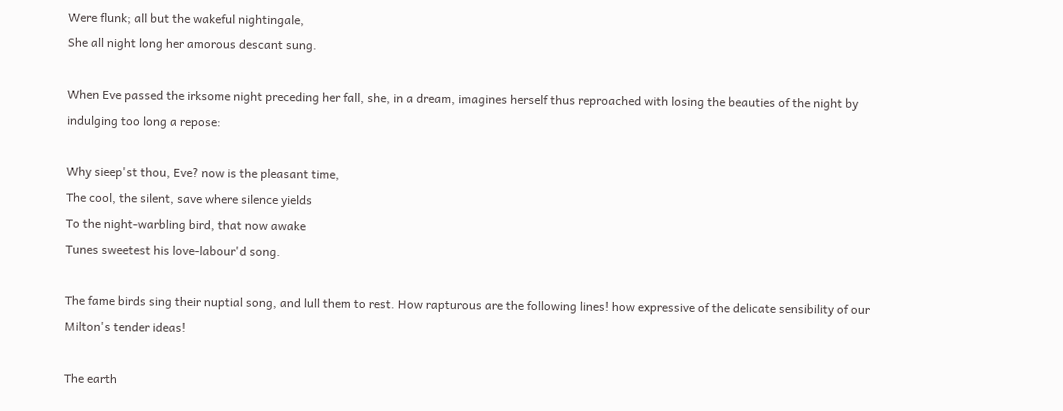Were flunk; all but the wakeful nightingale,
She all night long her amorous descant sung.

When Eve passed the irksome night preceding her fall, she, in a dream, imagines herself thus reproached with losing the beauties of the night by indulging too long a repose:

Why sieep'st thou, Eve? now is the pleasant time,
The cool, the silent, save where silence yields
To the night-warbling bird, that now awake
Tunes sweetest his love-labour'd song.

The fame birds sing their nuptial song, and lull them to rest. How rapturous are the following lines! how expressive of the delicate sensibility of our Milton's tender ideas!

The earth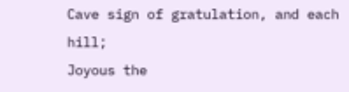Cave sign of gratulation, and each hill;
Joyous the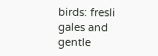birds: fresli gales and gentle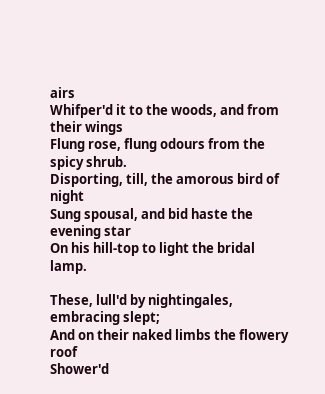airs
Whifper'd it to the woods, and from their wings
Flung rose, flung odours from the spicy shrub.
Disporting, till, the amorous bird of night
Sung spousal, and bid haste the evening star
On his hill-top to light the bridal lamp.

These, lull'd by nightingales, embracing slept;
And on their naked limbs the flowery roof
Shower'd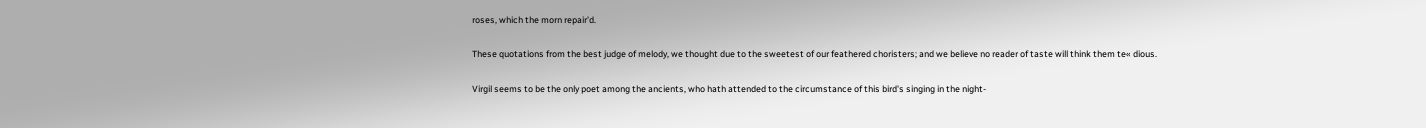roses, which the morn repair'd.

These quotations from the best judge of melody, we thought due to the sweetest of our feathered choristers; and we believe no reader of taste will think them te« dious.

Virgil seems to be the only poet among the ancients, who hath attended to the circumstance of this bird's singing in the night-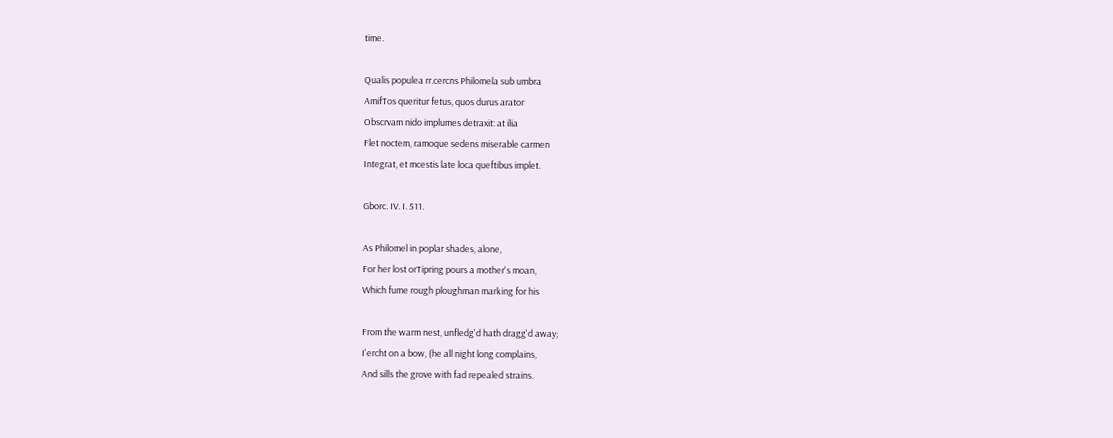time.

Qualis populea rr.cercns Philomela sub umbra
AmifTos queritur fetus, quos durus arator
Obscrvam nido implumes detraxit: at ilia
Flet noctem, ramoque sedens miserable carmen
Integrat, et mcestis late loca queftibus implet.

Gborc. IV. I. 511.

As Philomel in poplar shades, alone,
For her lost orTipring pours a mother's moan,
Which fume rough ploughman marking for his

From the warm nest, unfledg'd hath dragg'd away;
I'ercht on a bow, (he all night long complains,
And sills the grove with fad repealed strains.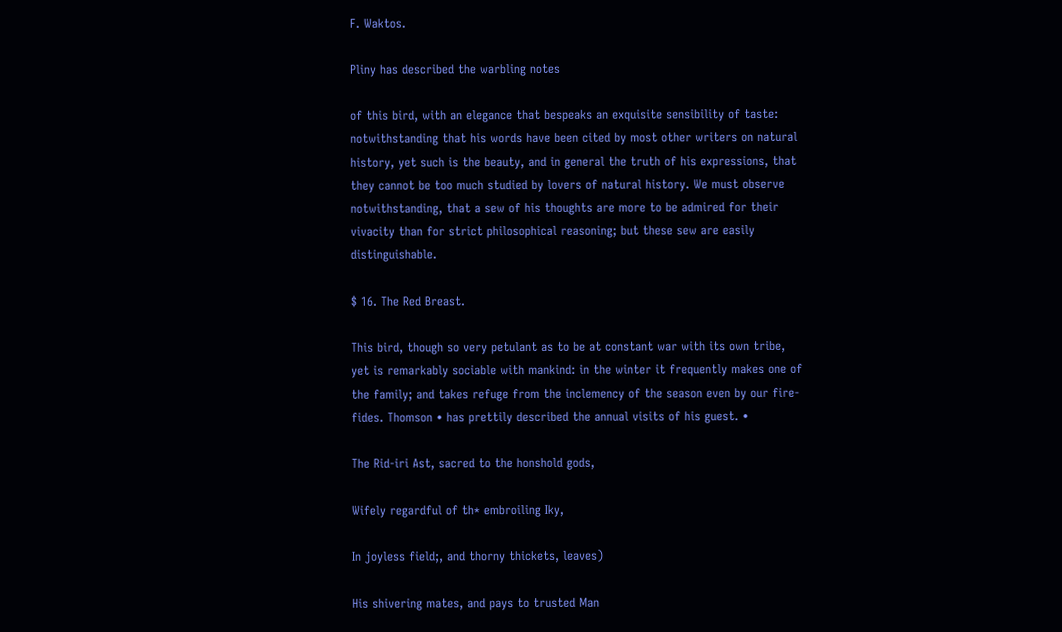F. Waktos.

Pliny has described the warbling notes

of this bird, with an elegance that bespeaks an exquisite sensibility of taste: notwithstanding that his words have been cited by most other writers on natural history, yet such is the beauty, and in general the truth of his expressions, that they cannot be too much studied by lovers of natural history. We must observe notwithstanding, that a sew of his thoughts are more to be admired for their vivacity than for strict philosophical reasoning; but these sew are easily distinguishable.

$ 16. The Red Breast.

This bird, though so very petulant as to be at constant war with its own tribe, yet is remarkably sociable with mankind: in the winter it frequently makes one of the family; and takes refuge from the inclemency of the season even by our fire-fides. Thomson • has prettily described the annual visits of his guest. •

The Rid-iri Ast, sacred to the honshold gods,

Wifely regardful of th* embroiling Iky,

In joyless field;, and thorny thickets, leaves)

His shivering mates, and pays to trusted Man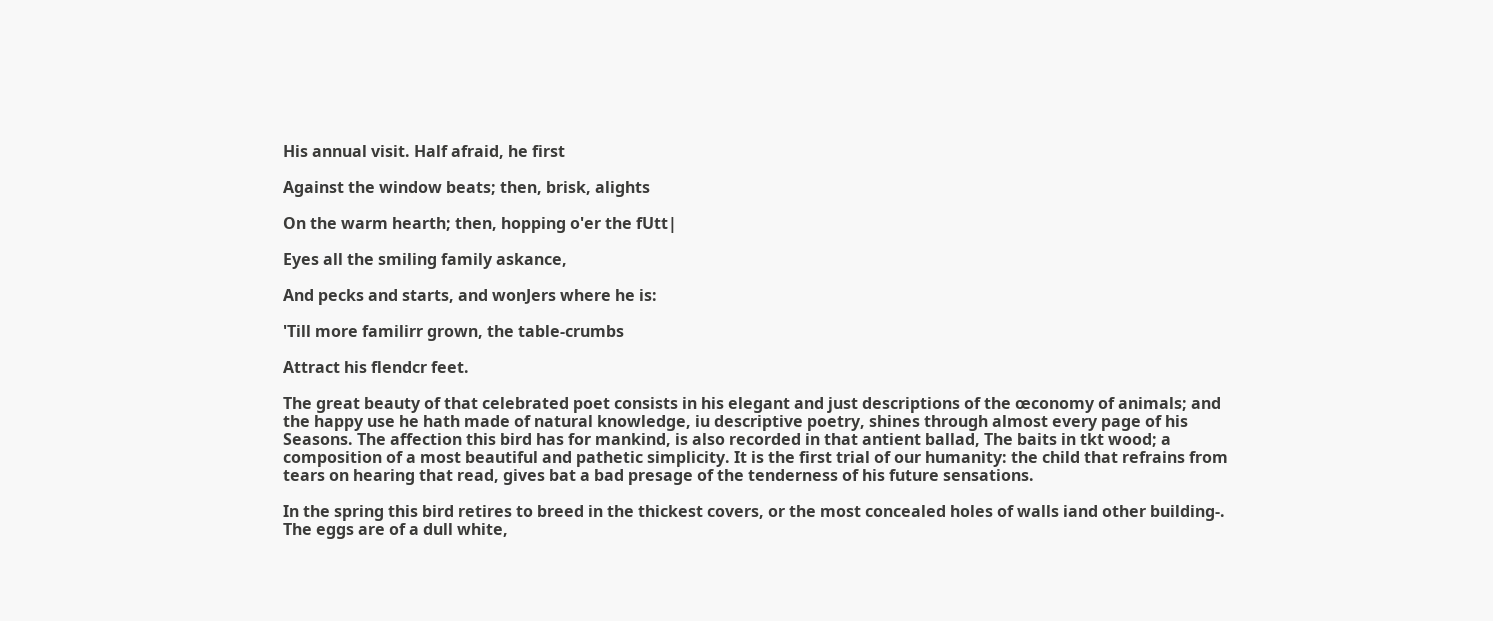His annual visit. Half afraid, he first

Against the window beats; then, brisk, alights

On the warm hearth; then, hopping o'er the fUtt|

Eyes all the smiling family askance,

And pecks and starts, and wonJers where he is:

'Till more familirr grown, the table-crumbs

Attract his flendcr feet.

The great beauty of that celebrated poet consists in his elegant and just descriptions of the œconomy of animals; and the happy use he hath made of natural knowledge, iu descriptive poetry, shines through almost every page of his Seasons. The affection this bird has for mankind, is also recorded in that antient ballad, The baits in tkt wood; a composition of a most beautiful and pathetic simplicity. It is the first trial of our humanity: the child that refrains from tears on hearing that read, gives bat a bad presage of the tenderness of his future sensations.

In the spring this bird retires to breed in the thickest covers, or the most concealed holes of walls iand other building-. The eggs are of a dull white,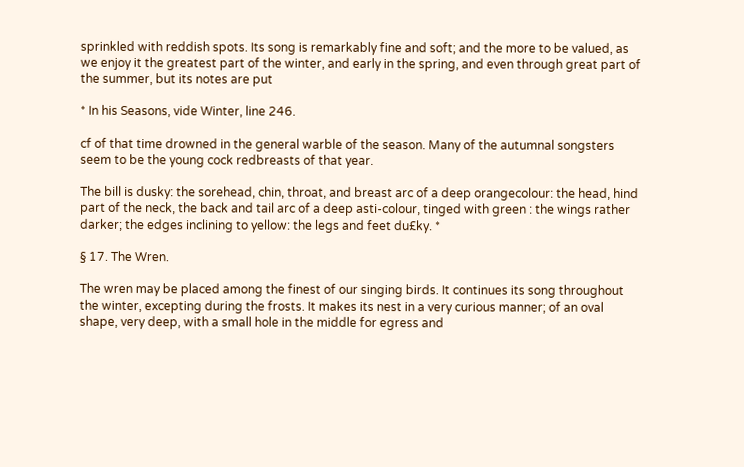sprinkled with reddish spots. Its song is remarkably fine and soft; and the more to be valued, as we enjoy it the greatest part of the winter, and early in the spring, and even through great part of the summer, but its notes are put

* In his Seasons, vide Winter, line 246.

cf of that time drowned in the general warble of the season. Many of the autumnal songsters seem to be the young cock redbreasts of that year.

The bill is dusky: the sorehead, chin, throat, and breast arc of a deep orangecolour: the head, hind part of the neck, the back and tail arc of a deep asti-colour, tinged with green : the wings rather darker; the edges inclining to yellow: the legs and feet du£ky. *

§ 17. The Wren.

The wren may be placed among the finest of our singing birds. It continues its song throughout the winter, excepting during the frosts. It makes its nest in a very curious manner; of an oval shape, very deep, with a small hole in the middle for egress and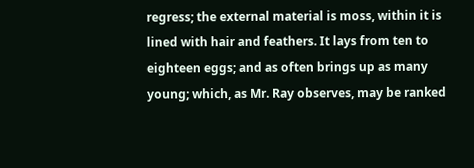regress; the external material is moss, within it is lined with hair and feathers. It lays from ten to eighteen eggs; and as often brings up as many young; which, as Mr. Ray observes, may be ranked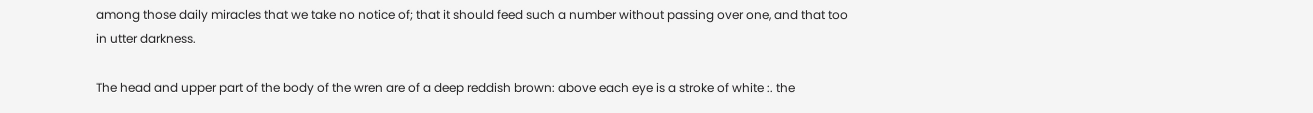among those daily miracles that we take no notice of; that it should feed such a number without passing over one, and that too in utter darkness.

The head and upper part of the body of the wren are of a deep reddish brown: above each eye is a stroke of white :. the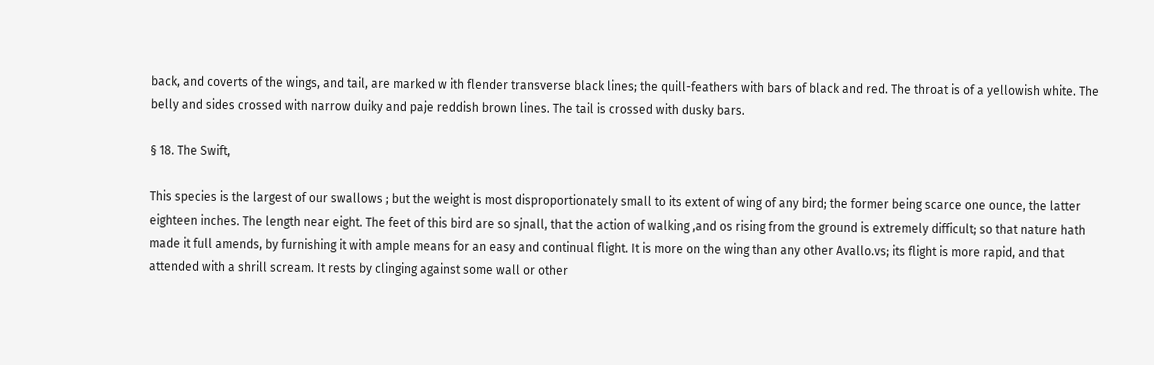back, and coverts of the wings, and tail, are marked w ith flender transverse black lines; the quill-feathers with bars of black and red. The throat is of a yellowish white. The belly and sides crossed with narrow duiky and paje reddish brown lines. The tail is crossed with dusky bars.

§ 18. The Swift,

This species is the largest of our swallows ; but the weight is most disproportionately small to its extent of wing of any bird; the former being scarce one ounce, the latter eighteen inches. The length near eight. The feet of this bird are so sjnall, that the action of walking ,and os rising from the ground is extremely difficult; so that nature hath made it full amends, by furnishing it with ample means for an easy and continual flight. It is more on the wing than any other Avallo.vs; its flight is more rapid, and that attended with a shrill scream. It rests by clinging against some wall or other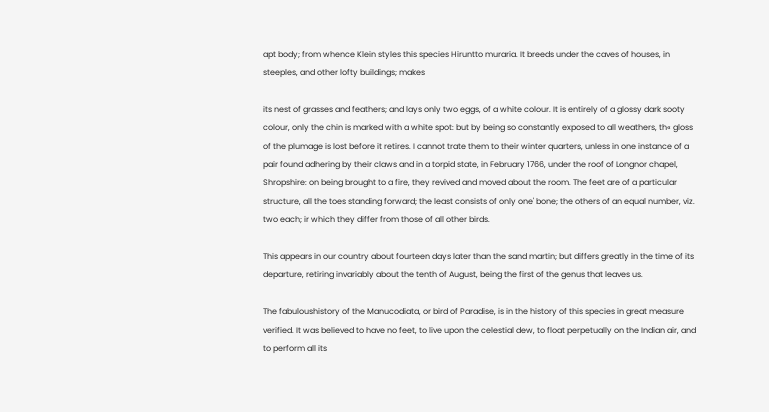apt body; from whence Klein styles this species Hiruntto muraria. It breeds under the caves of houses, in steeples, and other lofty buildings; makes

its nest of grasses and feathers; and lays only two eggs, of a white colour. It is entirely of a glossy dark sooty colour, only the chin is marked with a white spot: but by being so constantly exposed to all weathers, th« gloss of the plumage is lost before it retires. I cannot trate them to their winter quarters, unless in one instance of a pair found adhering by their claws and in a torpid state, in February 1766, under the roof of Longnor chapel, Shropshire: on being brought to a fire, they revived and moved about the room. The feet are of a particular structure, all the toes standing forward; the least consists of only one' bone; the others of an equal number, viz. two each; ir which they differ from those of all other birds.

This appears in our country about fourteen days later than the sand martin; but differs greatly in the time of its departure, retiring invariably about the tenth of August, being the first of the genus that leaves us.

The fabuloushistory of the Manucodiata, or bird of Paradise, is in the history of this species in great measure verified. It was believed to have no feet, to live upon the celestial dew, to float perpetually on the Indian air, and to perform all its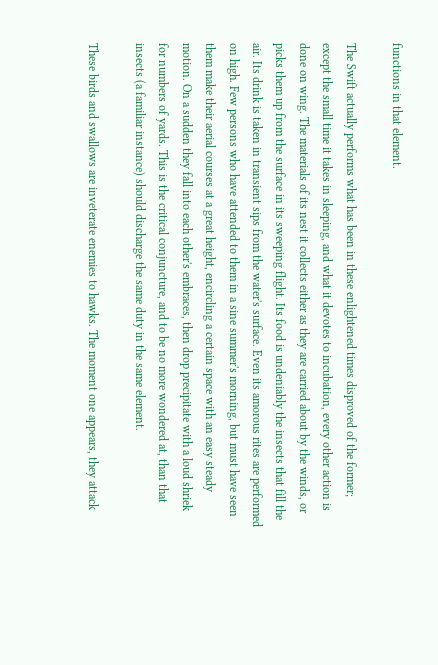functions in that element.

The Swift actually performs what has been in these enlightened times disproved of the former; except the small time it takes in sleeping, and what it devotes to incubation, every other action is done on wing. The materials of its nest it collects either as they are carried about by the winds, or picks them up from the surface in its sweeping flight. Its food is undeniably the insects that fill the air. Its drink is taken in transient sips from the water's surface. Even its amorous rites are performed on high. Few persons who have attended to them in a sine summer's morning, but must have seen them make their aerial courses at a great height, encircling a certain space with an easy steady motion. On a sudden they fall into each other's embraces, then drop precipitate with a loud shriek for numbers of yards. This is the critical conjuncture, and to be no more wondered at, than that insects (a familiar instance) should discharge the same duty in the same element.

These birds and swallows are inveterate enemies to hawks. The moment one appears, they attack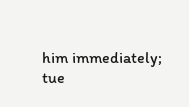him immediately; tue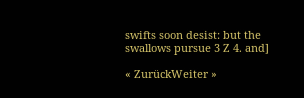swifts soon desist: but the swallows pursue 3 Z 4. and]

« ZurückWeiter »